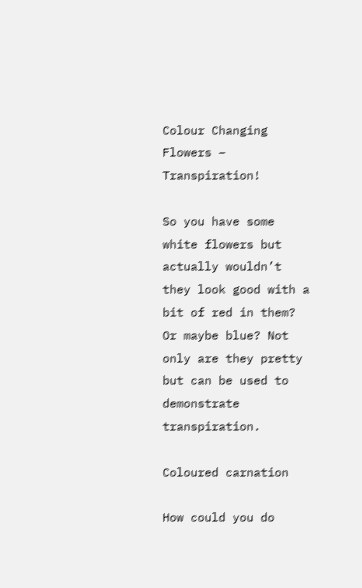Colour Changing Flowers – Transpiration!

So you have some white flowers but actually wouldn’t they look good with a bit of red in them? Or maybe blue? Not only are they pretty but can be used to demonstrate transpiration.

Coloured carnation

How could you do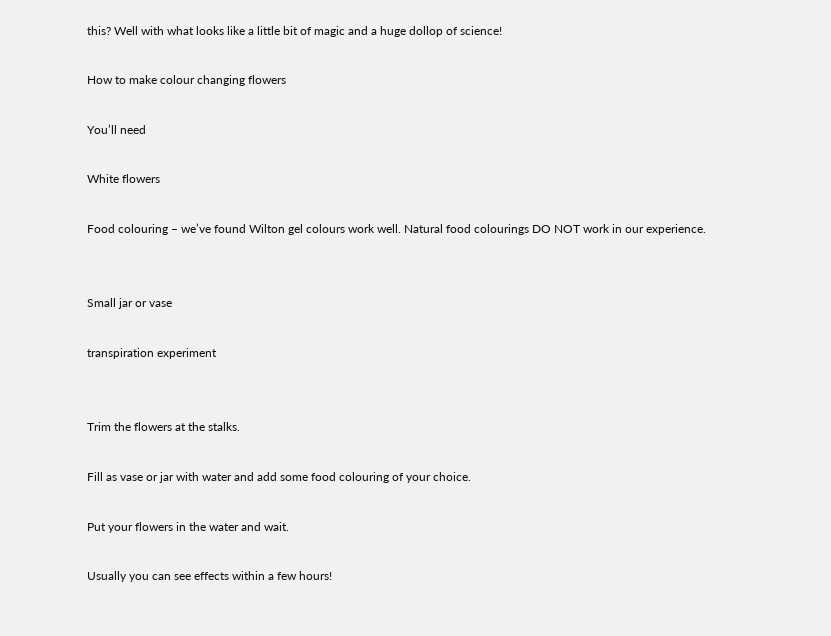this? Well with what looks like a little bit of magic and a huge dollop of science!

How to make colour changing flowers

You’ll need

White flowers

Food colouring – we’ve found Wilton gel colours work well. Natural food colourings DO NOT work in our experience.


Small jar or vase

transpiration experiment


Trim the flowers at the stalks.

Fill as vase or jar with water and add some food colouring of your choice.

Put your flowers in the water and wait.

Usually you can see effects within a few hours!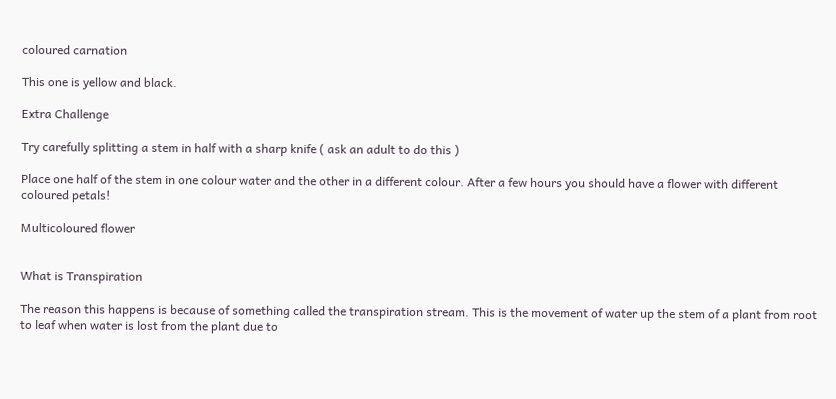coloured carnation

This one is yellow and black.

Extra Challenge

Try carefully splitting a stem in half with a sharp knife ( ask an adult to do this )

Place one half of the stem in one colour water and the other in a different colour. After a few hours you should have a flower with different coloured petals!

Multicoloured flower


What is Transpiration

The reason this happens is because of something called the transpiration stream. This is the movement of water up the stem of a plant from root to leaf when water is lost from the plant due to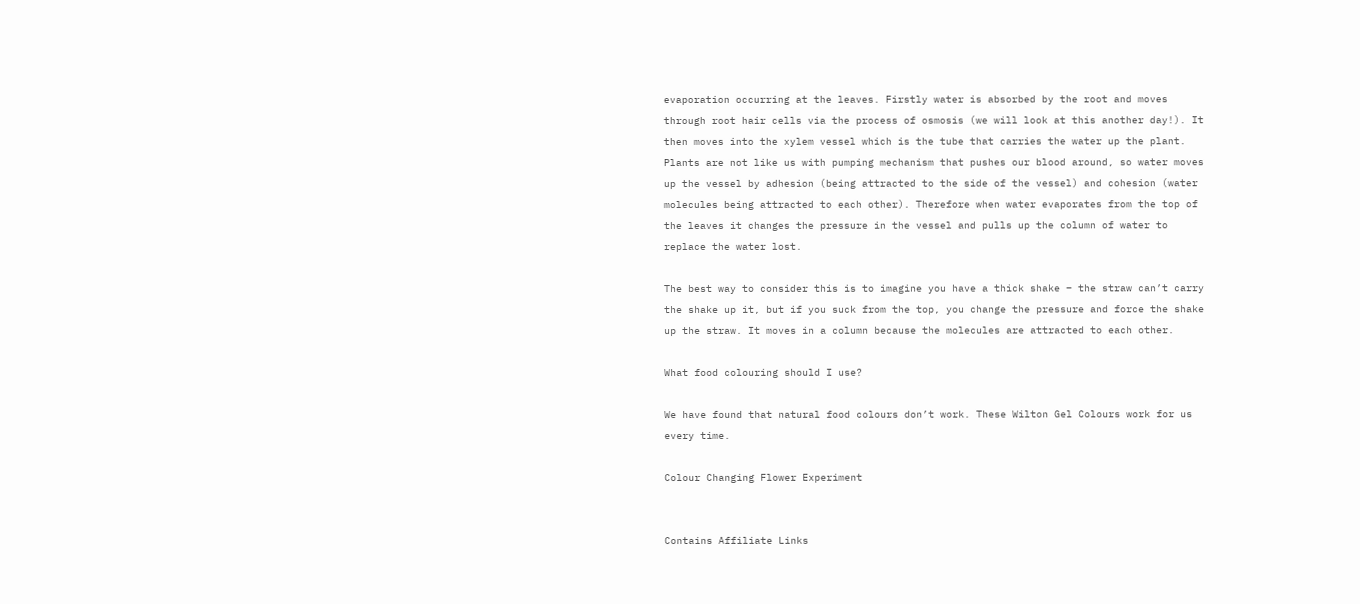evaporation occurring at the leaves. Firstly water is absorbed by the root and moves through root hair cells via the process of osmosis (we will look at this another day!). It then moves into the xylem vessel which is the tube that carries the water up the plant. Plants are not like us with pumping mechanism that pushes our blood around, so water moves up the vessel by adhesion (being attracted to the side of the vessel) and cohesion (water molecules being attracted to each other). Therefore when water evaporates from the top of the leaves it changes the pressure in the vessel and pulls up the column of water to replace the water lost.

The best way to consider this is to imagine you have a thick shake – the straw can’t carry the shake up it, but if you suck from the top, you change the pressure and force the shake up the straw. It moves in a column because the molecules are attracted to each other.

What food colouring should I use?

We have found that natural food colours don’t work. These Wilton Gel Colours work for us every time.

Colour Changing Flower Experiment


Contains Affiliate Links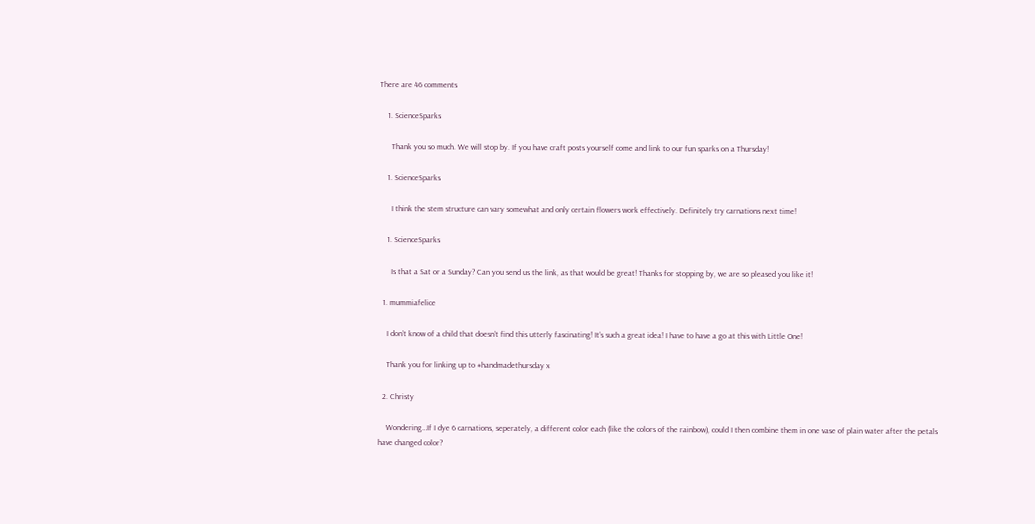There are 46 comments

    1. ScienceSparks

      Thank you so much. We will stop by. If you have craft posts yourself come and link to our fun sparks on a Thursday!

    1. ScienceSparks

      I think the stem structure can vary somewhat and only certain flowers work effectively. Definitely try carnations next time!

    1. ScienceSparks

      Is that a Sat or a Sunday? Can you send us the link, as that would be great! Thanks for stopping by, we are so pleased you like it!

  1. mummiafelice

    I don’t know of a child that doesn’t find this utterly fascinating! It’s such a great idea! I have to have a go at this with Little One!

    Thank you for linking up to #handmadethursday x

  2. Christy

    Wondering…If I dye 6 carnations, seperately, a different color each (like the colors of the rainbow), could I then combine them in one vase of plain water after the petals have changed color?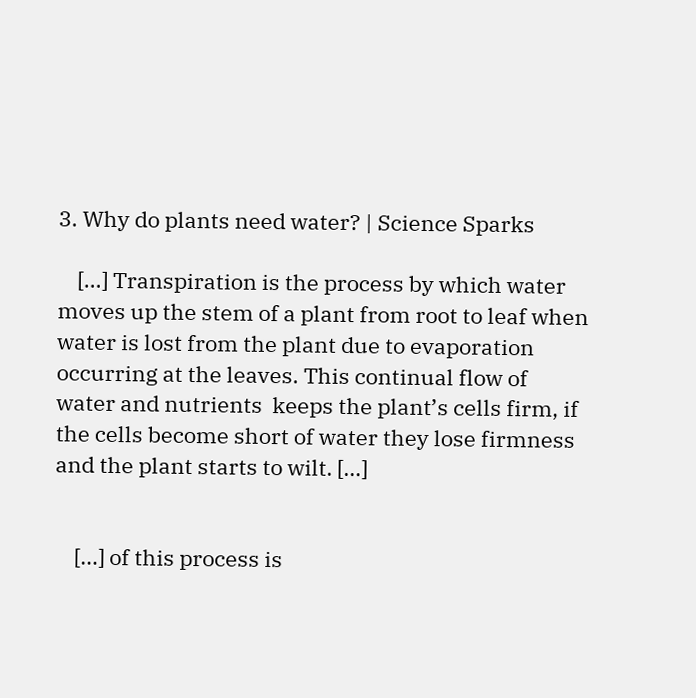3. Why do plants need water? | Science Sparks

    […] Transpiration is the process by which water moves up the stem of a plant from root to leaf when water is lost from the plant due to evaporation occurring at the leaves. This continual flow of water and nutrients  keeps the plant’s cells firm, if the cells become short of water they lose firmness and the plant starts to wilt. […]


    […] of this process is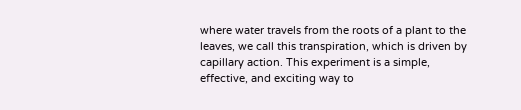where water travels from the roots of a plant to the leaves, we call this transpiration, which is driven by capillary action. This experiment is a simple, effective, and exciting way to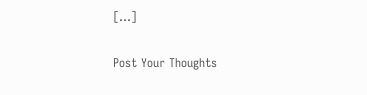[…]

Post Your Thoughts